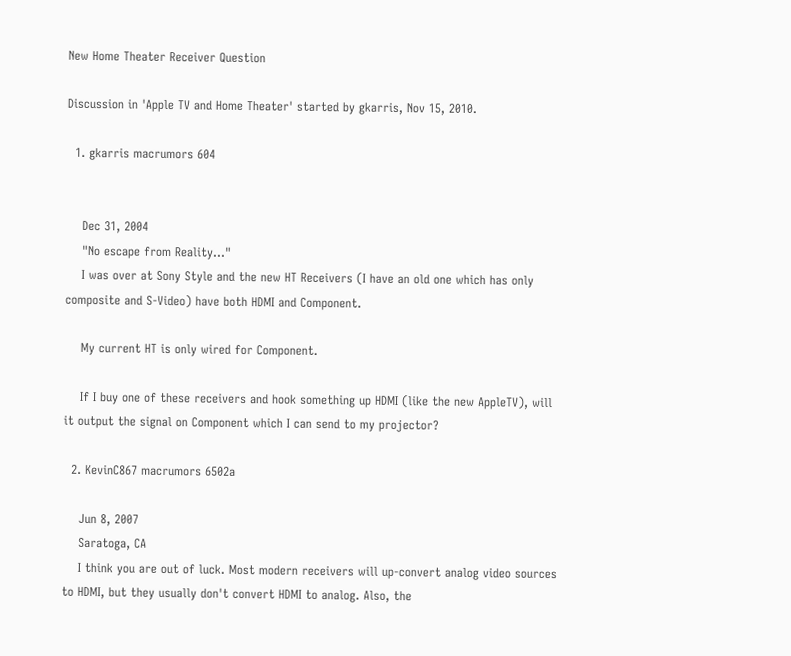New Home Theater Receiver Question

Discussion in 'Apple TV and Home Theater' started by gkarris, Nov 15, 2010.

  1. gkarris macrumors 604


    Dec 31, 2004
    "No escape from Reality..."
    I was over at Sony Style and the new HT Receivers (I have an old one which has only composite and S-Video) have both HDMI and Component.

    My current HT is only wired for Component.

    If I buy one of these receivers and hook something up HDMI (like the new AppleTV), will it output the signal on Component which I can send to my projector?

  2. KevinC867 macrumors 6502a

    Jun 8, 2007
    Saratoga, CA
    I think you are out of luck. Most modern receivers will up-convert analog video sources to HDMI, but they usually don't convert HDMI to analog. Also, the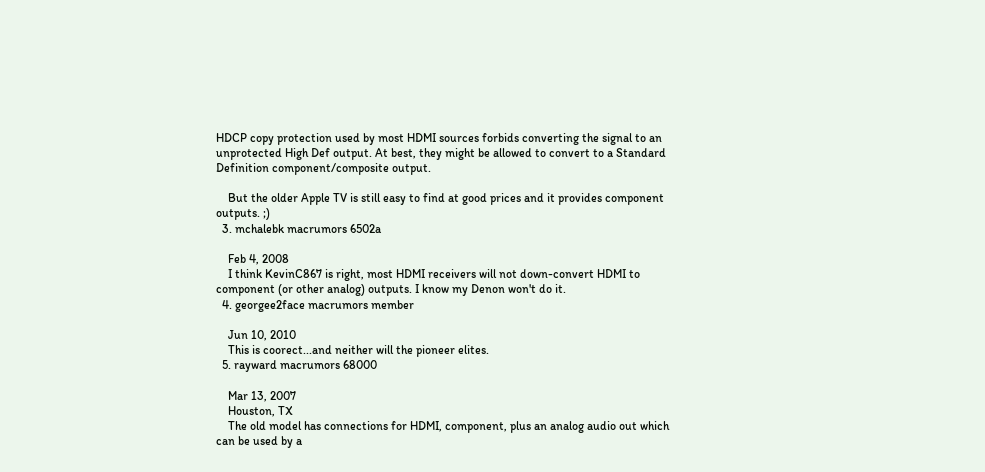HDCP copy protection used by most HDMI sources forbids converting the signal to an unprotected High Def output. At best, they might be allowed to convert to a Standard Definition component/composite output.

    But the older Apple TV is still easy to find at good prices and it provides component outputs. ;)
  3. mchalebk macrumors 6502a

    Feb 4, 2008
    I think KevinC867 is right, most HDMI receivers will not down-convert HDMI to component (or other analog) outputs. I know my Denon won't do it.
  4. georgee2face macrumors member

    Jun 10, 2010
    This is coorect...and neither will the pioneer elites.
  5. rayward macrumors 68000

    Mar 13, 2007
    Houston, TX
    The old model has connections for HDMI, component, plus an analog audio out which can be used by a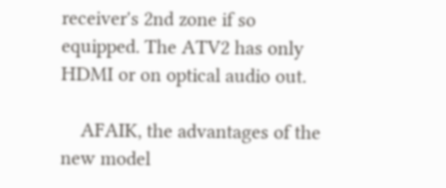receiver's 2nd zone if so equipped. The ATV2 has only HDMI or on optical audio out.

    AFAIK, the advantages of the new model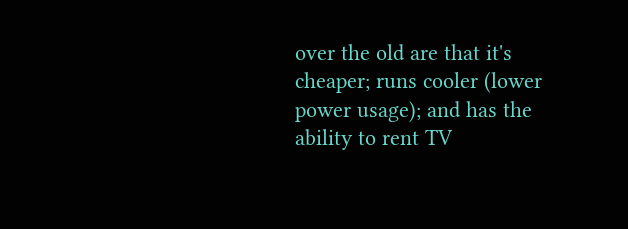over the old are that it's cheaper; runs cooler (lower power usage); and has the ability to rent TV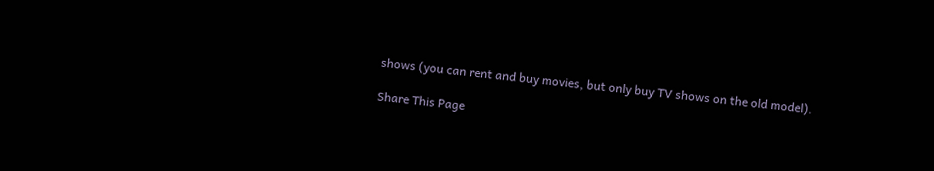shows (you can rent and buy movies, but only buy TV shows on the old model).

Share This Page